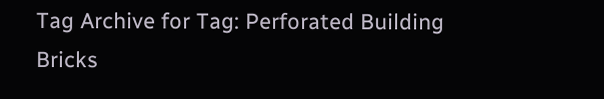Tag Archive for Tag: Perforated Building Bricks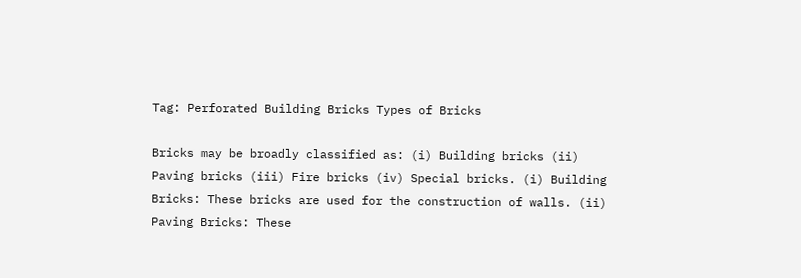Tag: Perforated Building Bricks Types of Bricks

Bricks may be broadly classified as: (i) Building bricks (ii) Paving bricks (iii) Fire bricks (iv) Special bricks. (i) Building Bricks: These bricks are used for the construction of walls. (ii) Paving Bricks: These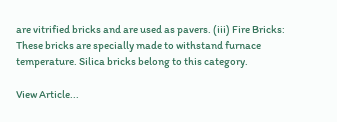are vitrified bricks and are used as pavers. (iii) Fire Bricks: These bricks are specially made to withstand furnace temperature. Silica bricks belong to this category.

View Article...